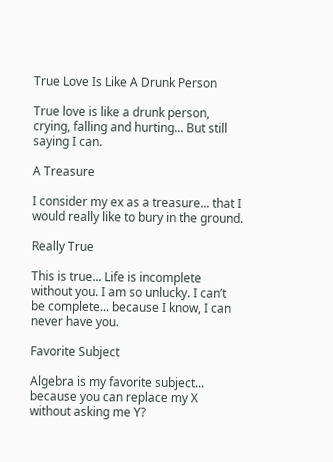True Love Is Like A Drunk Person

True love is like a drunk person, crying, falling and hurting... But still saying I can.

A Treasure

I consider my ex as a treasure... that I would really like to bury in the ground.

Really True

This is true... Life is incomplete without you. I am so unlucky. I can’t be complete... because I know, I can never have you.

Favorite Subject

Algebra is my favorite subject... because you can replace my X without asking me Y?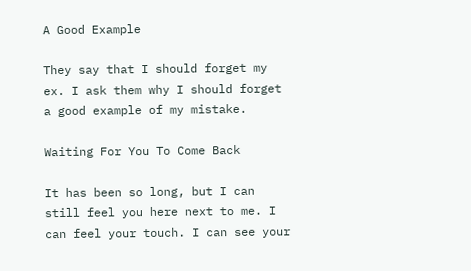A Good Example

They say that I should forget my ex. I ask them why I should forget a good example of my mistake.

Waiting For You To Come Back

It has been so long, but I can still feel you here next to me. I can feel your touch. I can see your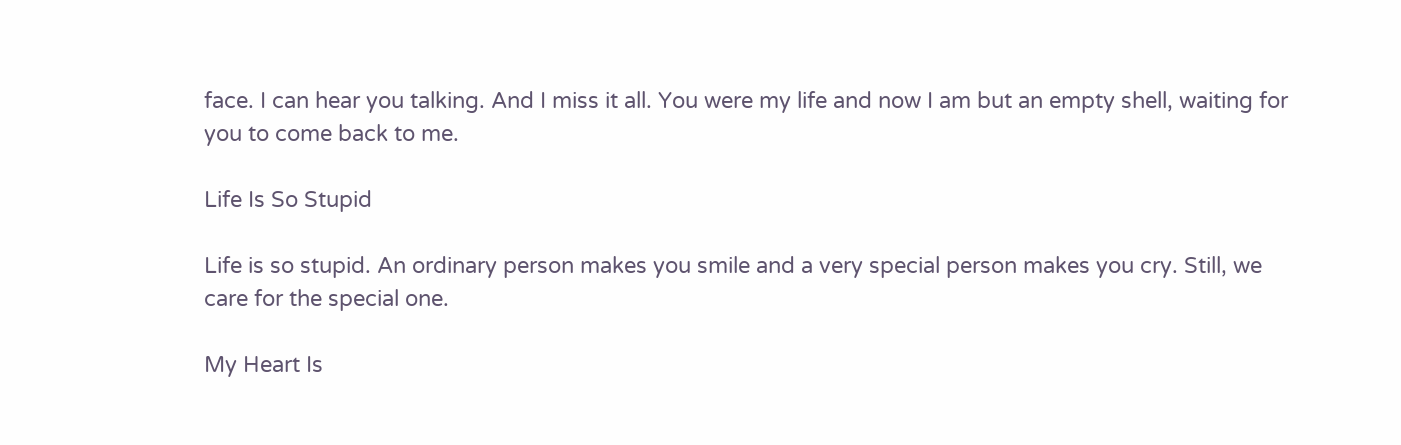face. I can hear you talking. And I miss it all. You were my life and now I am but an empty shell, waiting for you to come back to me.

Life Is So Stupid

Life is so stupid. An ordinary person makes you smile and a very special person makes you cry. Still, we care for the special one.

My Heart Is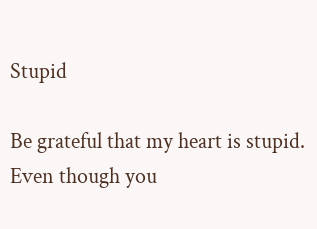Stupid

Be grateful that my heart is stupid. Even though you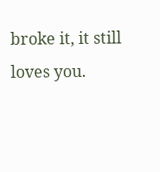broke it, it still loves you.